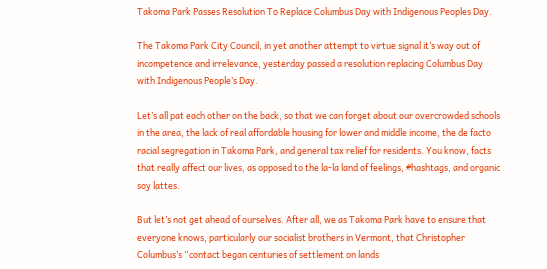Takoma Park Passes Resolution To Replace Columbus Day with Indigenous Peoples Day.

The Takoma Park City Council, in yet another attempt to virtue signal it’s way out of incompetence and irrelevance, yesterday passed a resolution replacing Columbus Day with Indigenous People’s Day.

Let’s all pat each other on the back, so that we can forget about our overcrowded schools in the area, the lack of real affordable housing for lower and middle income, the de facto racial segregation in Takoma Park, and general tax relief for residents. You know, facts that really affect our lives, as opposed to the la-la land of feelings, #hashtags, and organic soy lattes.

But let’s not get ahead of ourselves. After all, we as Takoma Park have to ensure that everyone knows, particularly our socialist brothers in Vermont, that Christopher Columbus’s “contact began centuries of settlement on lands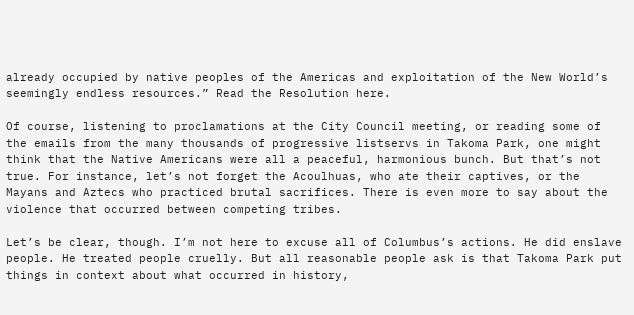already occupied by native peoples of the Americas and exploitation of the New World’s seemingly endless resources.” Read the Resolution here.

Of course, listening to proclamations at the City Council meeting, or reading some of the emails from the many thousands of progressive listservs in Takoma Park, one might think that the Native Americans were all a peaceful, harmonious bunch. But that’s not true. For instance, let’s not forget the Acoulhuas, who ate their captives, or the Mayans and Aztecs who practiced brutal sacrifices. There is even more to say about the violence that occurred between competing tribes.

Let’s be clear, though. I’m not here to excuse all of Columbus’s actions. He did enslave people. He treated people cruelly. But all reasonable people ask is that Takoma Park put things in context about what occurred in history,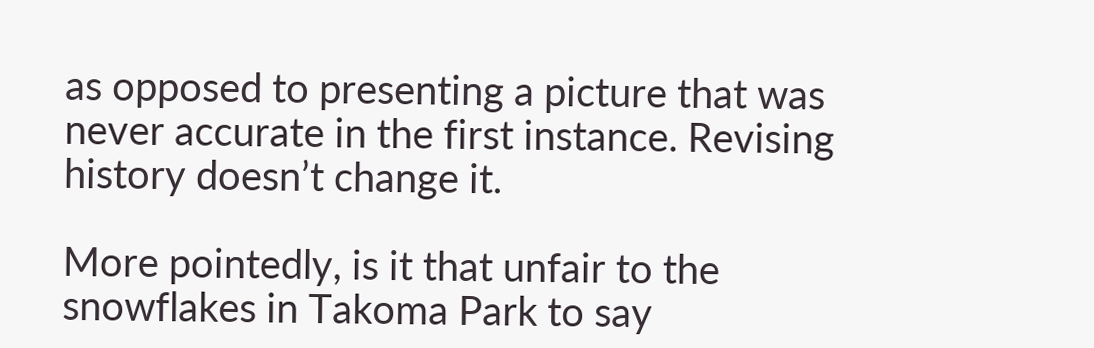as opposed to presenting a picture that was never accurate in the first instance. Revising history doesn’t change it.

More pointedly, is it that unfair to the snowflakes in Takoma Park to say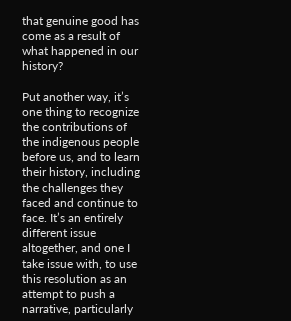that genuine good has come as a result of what happened in our history?

Put another way, it’s one thing to recognize the contributions of the indigenous people before us, and to learn their history, including the challenges they faced and continue to face. It’s an entirely different issue altogether, and one I take issue with, to use this resolution as an attempt to push a narrative, particularly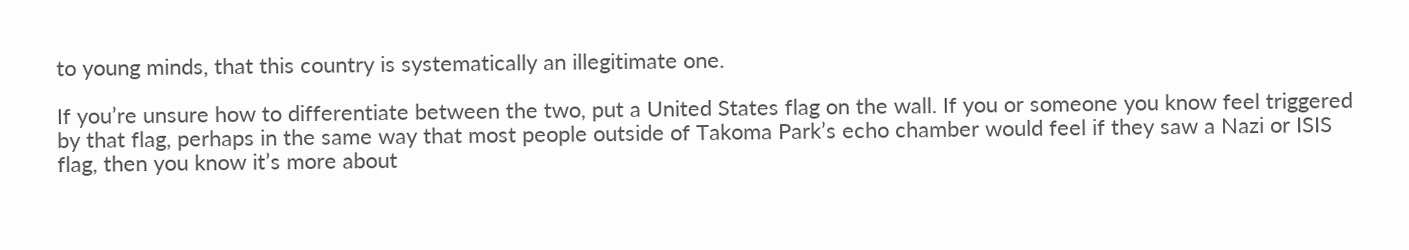to young minds, that this country is systematically an illegitimate one.

If you’re unsure how to differentiate between the two, put a United States flag on the wall. If you or someone you know feel triggered by that flag, perhaps in the same way that most people outside of Takoma Park’s echo chamber would feel if they saw a Nazi or ISIS flag, then you know it’s more about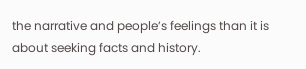the narrative and people’s feelings than it is about seeking facts and history.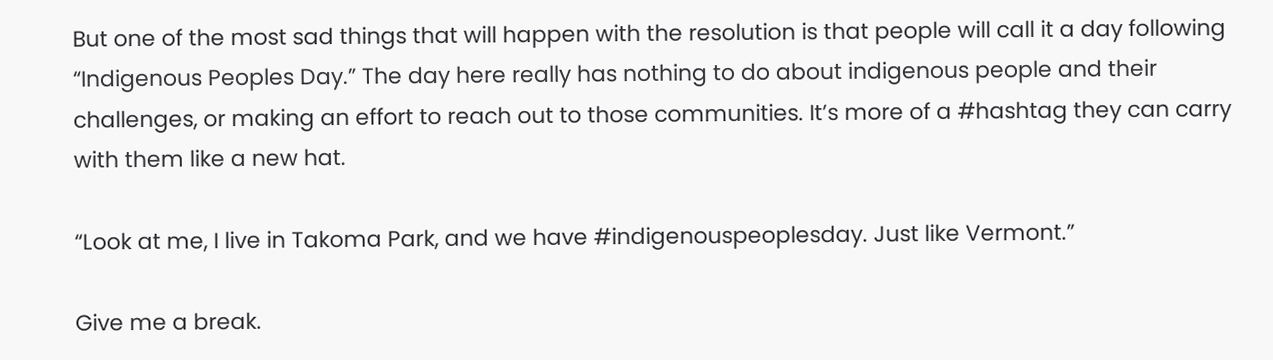But one of the most sad things that will happen with the resolution is that people will call it a day following “Indigenous Peoples Day.” The day here really has nothing to do about indigenous people and their challenges, or making an effort to reach out to those communities. It’s more of a #hashtag they can carry with them like a new hat.

“Look at me, I live in Takoma Park, and we have #indigenouspeoplesday. Just like Vermont.”

Give me a break.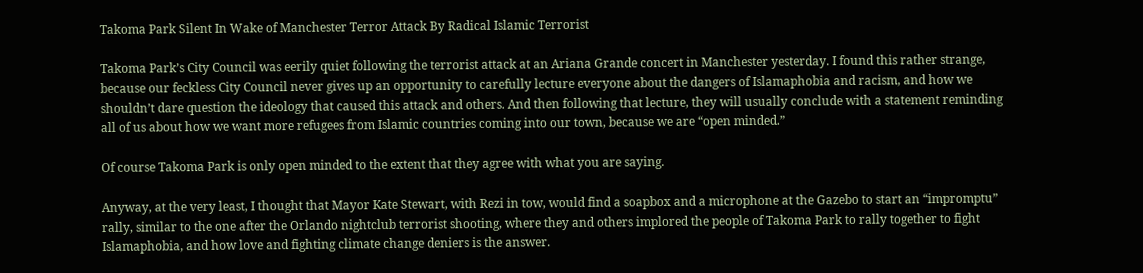Takoma Park Silent In Wake of Manchester Terror Attack By Radical Islamic Terrorist

Takoma Park’s City Council was eerily quiet following the terrorist attack at an Ariana Grande concert in Manchester yesterday. I found this rather strange, because our feckless City Council never gives up an opportunity to carefully lecture everyone about the dangers of Islamaphobia and racism, and how we shouldn’t dare question the ideology that caused this attack and others. And then following that lecture, they will usually conclude with a statement reminding all of us about how we want more refugees from Islamic countries coming into our town, because we are “open minded.”

Of course Takoma Park is only open minded to the extent that they agree with what you are saying.

Anyway, at the very least, I thought that Mayor Kate Stewart, with Rezi in tow, would find a soapbox and a microphone at the Gazebo to start an “impromptu” rally, similar to the one after the Orlando nightclub terrorist shooting, where they and others implored the people of Takoma Park to rally together to fight Islamaphobia, and how love and fighting climate change deniers is the answer.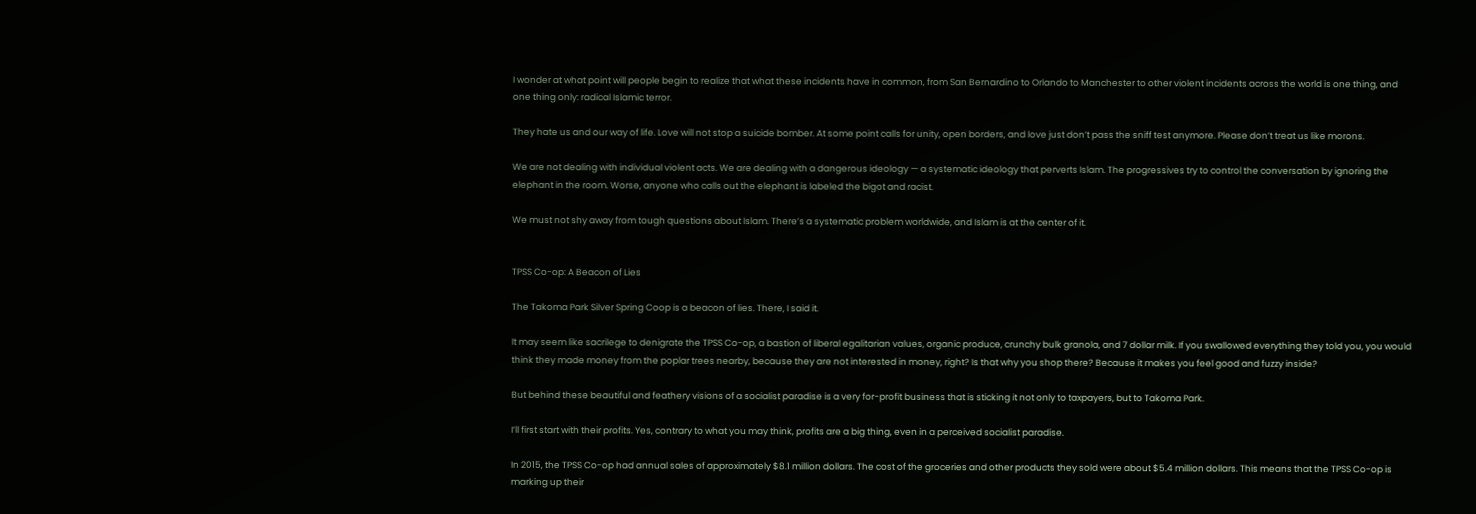I wonder at what point will people begin to realize that what these incidents have in common, from San Bernardino to Orlando to Manchester to other violent incidents across the world is one thing, and one thing only: radical Islamic terror.

They hate us and our way of life. Love will not stop a suicide bomber. At some point calls for unity, open borders, and love just don’t pass the sniff test anymore. Please don’t treat us like morons.

We are not dealing with individual violent acts. We are dealing with a dangerous ideology — a systematic ideology that perverts Islam. The progressives try to control the conversation by ignoring the elephant in the room. Worse, anyone who calls out the elephant is labeled the bigot and racist.

We must not shy away from tough questions about Islam. There’s a systematic problem worldwide, and Islam is at the center of it.


TPSS Co-op: A Beacon of Lies

The Takoma Park Silver Spring Coop is a beacon of lies. There, I said it.

It may seem like sacrilege to denigrate the TPSS Co-op, a bastion of liberal egalitarian values, organic produce, crunchy bulk granola, and 7 dollar milk. If you swallowed everything they told you, you would think they made money from the poplar trees nearby, because they are not interested in money, right? Is that why you shop there? Because it makes you feel good and fuzzy inside?

But behind these beautiful and feathery visions of a socialist paradise is a very for-profit business that is sticking it not only to taxpayers, but to Takoma Park.

I’ll first start with their profits. Yes, contrary to what you may think, profits are a big thing, even in a perceived socialist paradise.

In 2015, the TPSS Co-op had annual sales of approximately $8.1 million dollars. The cost of the groceries and other products they sold were about $5.4 million dollars. This means that the TPSS Co-op is marking up their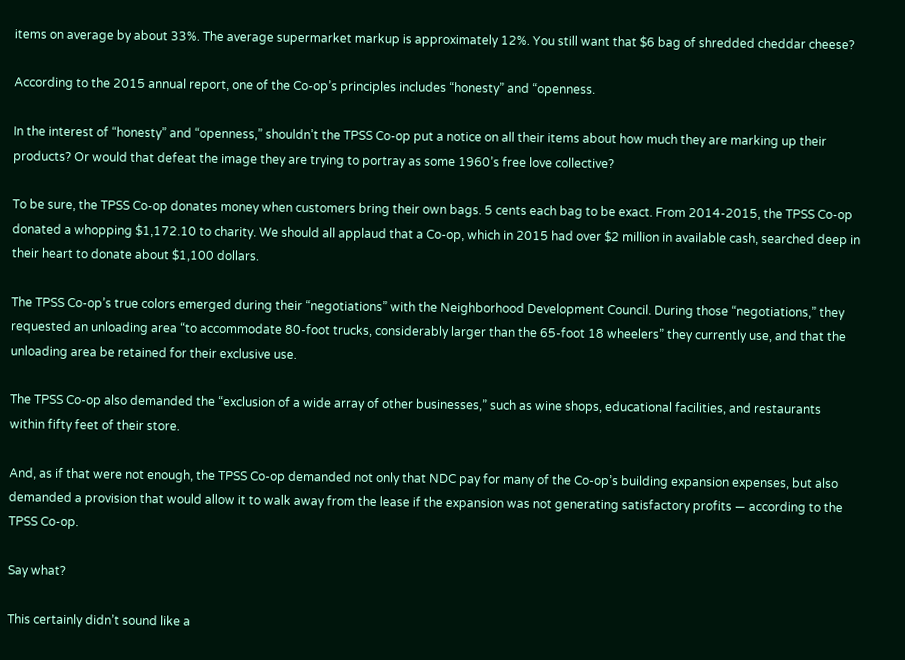items on average by about 33%. The average supermarket markup is approximately 12%. You still want that $6 bag of shredded cheddar cheese?

According to the 2015 annual report, one of the Co-op’s principles includes “honesty” and “openness.

In the interest of “honesty” and “openness,” shouldn’t the TPSS Co-op put a notice on all their items about how much they are marking up their products? Or would that defeat the image they are trying to portray as some 1960’s free love collective?

To be sure, the TPSS Co-op donates money when customers bring their own bags. 5 cents each bag to be exact. From 2014-2015, the TPSS Co-op donated a whopping $1,172.10 to charity. We should all applaud that a Co-op, which in 2015 had over $2 million in available cash, searched deep in their heart to donate about $1,100 dollars.

The TPSS Co-op’s true colors emerged during their “negotiations” with the Neighborhood Development Council. During those “negotiations,” they requested an unloading area “to accommodate 80-foot trucks, considerably larger than the 65-foot 18 wheelers” they currently use, and that the unloading area be retained for their exclusive use.

The TPSS Co-op also demanded the “exclusion of a wide array of other businesses,” such as wine shops, educational facilities, and restaurants within fifty feet of their store.

And, as if that were not enough, the TPSS Co-op demanded not only that NDC pay for many of the Co-op’s building expansion expenses, but also demanded a provision that would allow it to walk away from the lease if the expansion was not generating satisfactory profits — according to the TPSS Co-op.

Say what?

This certainly didn’t sound like a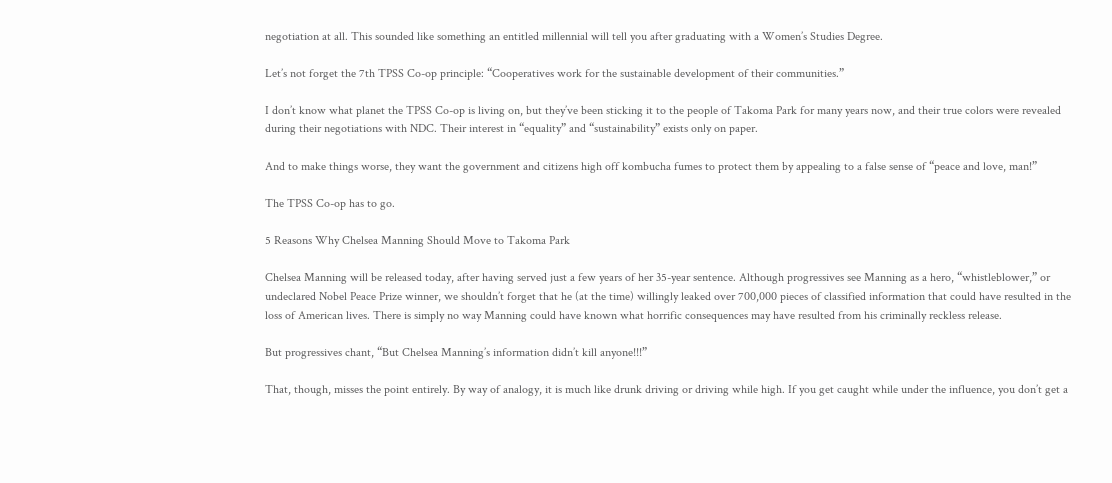negotiation at all. This sounded like something an entitled millennial will tell you after graduating with a Women’s Studies Degree.

Let’s not forget the 7th TPSS Co-op principle: “Cooperatives work for the sustainable development of their communities.”

I don’t know what planet the TPSS Co-op is living on, but they’ve been sticking it to the people of Takoma Park for many years now, and their true colors were revealed during their negotiations with NDC. Their interest in “equality” and “sustainability” exists only on paper.

And to make things worse, they want the government and citizens high off kombucha fumes to protect them by appealing to a false sense of “peace and love, man!”

The TPSS Co-op has to go.

5 Reasons Why Chelsea Manning Should Move to Takoma Park

Chelsea Manning will be released today, after having served just a few years of her 35-year sentence. Although progressives see Manning as a hero, “whistleblower,” or undeclared Nobel Peace Prize winner, we shouldn’t forget that he (at the time) willingly leaked over 700,000 pieces of classified information that could have resulted in the loss of American lives. There is simply no way Manning could have known what horrific consequences may have resulted from his criminally reckless release.

But progressives chant, “But Chelsea Manning’s information didn’t kill anyone!!!”

That, though, misses the point entirely. By way of analogy, it is much like drunk driving or driving while high. If you get caught while under the influence, you don’t get a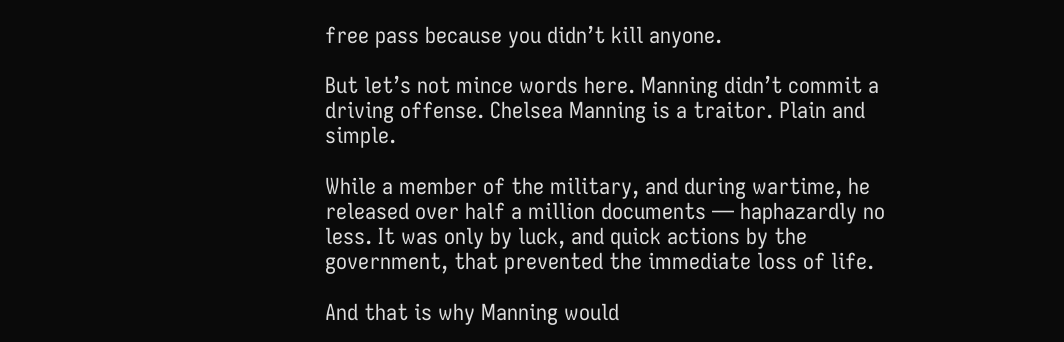free pass because you didn’t kill anyone.

But let’s not mince words here. Manning didn’t commit a driving offense. Chelsea Manning is a traitor. Plain and simple.

While a member of the military, and during wartime, he released over half a million documents — haphazardly no less. It was only by luck, and quick actions by the government, that prevented the immediate loss of life.

And that is why Manning would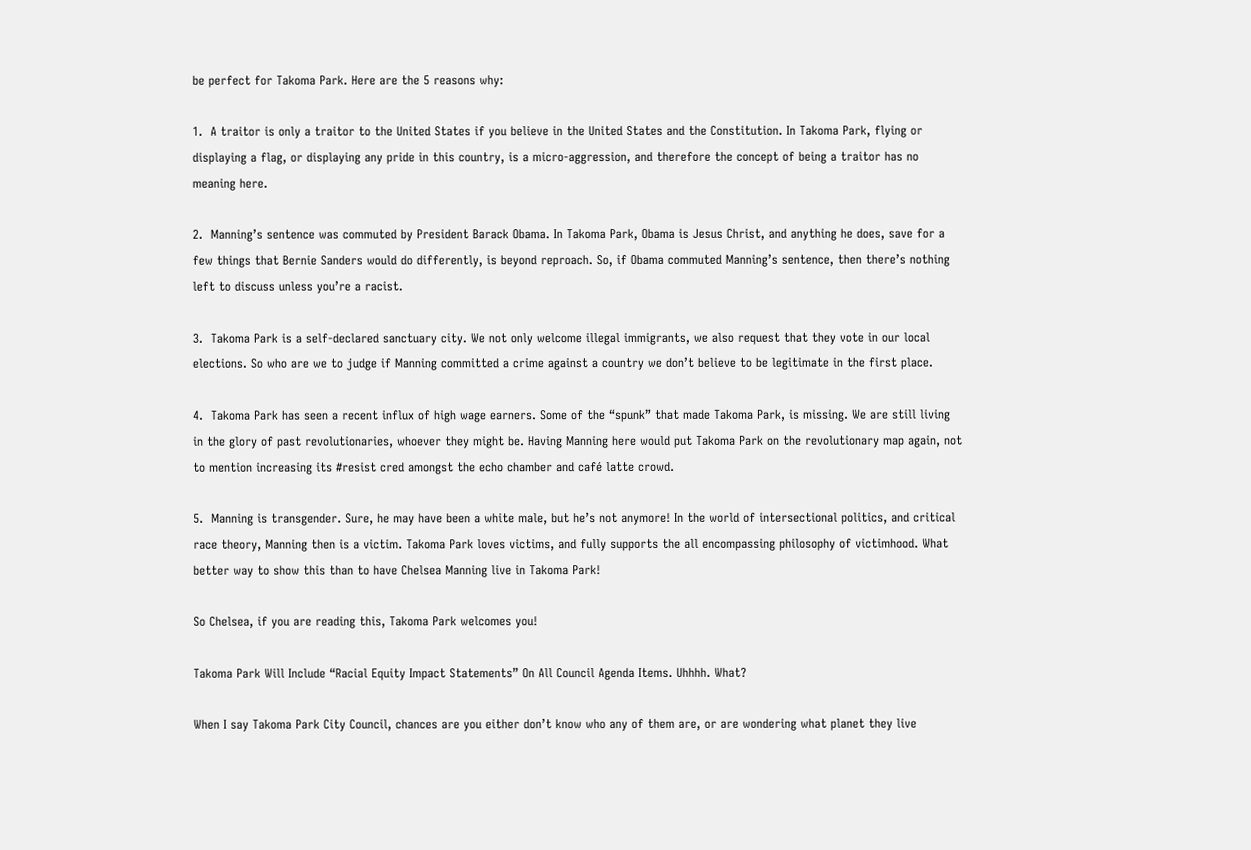be perfect for Takoma Park. Here are the 5 reasons why:

1.  A traitor is only a traitor to the United States if you believe in the United States and the Constitution. In Takoma Park, flying or displaying a flag, or displaying any pride in this country, is a micro-aggression, and therefore the concept of being a traitor has no meaning here.

2.  Manning’s sentence was commuted by President Barack Obama. In Takoma Park, Obama is Jesus Christ, and anything he does, save for a few things that Bernie Sanders would do differently, is beyond reproach. So, if Obama commuted Manning’s sentence, then there’s nothing left to discuss unless you’re a racist.

3.  Takoma Park is a self-declared sanctuary city. We not only welcome illegal immigrants, we also request that they vote in our local elections. So who are we to judge if Manning committed a crime against a country we don’t believe to be legitimate in the first place.

4.  Takoma Park has seen a recent influx of high wage earners. Some of the “spunk” that made Takoma Park, is missing. We are still living in the glory of past revolutionaries, whoever they might be. Having Manning here would put Takoma Park on the revolutionary map again, not to mention increasing its #resist cred amongst the echo chamber and café latte crowd.

5.  Manning is transgender. Sure, he may have been a white male, but he’s not anymore! In the world of intersectional politics, and critical race theory, Manning then is a victim. Takoma Park loves victims, and fully supports the all encompassing philosophy of victimhood. What better way to show this than to have Chelsea Manning live in Takoma Park!

So Chelsea, if you are reading this, Takoma Park welcomes you!

Takoma Park Will Include “Racial Equity Impact Statements” On All Council Agenda Items. Uhhhh. What?

When I say Takoma Park City Council, chances are you either don’t know who any of them are, or are wondering what planet they live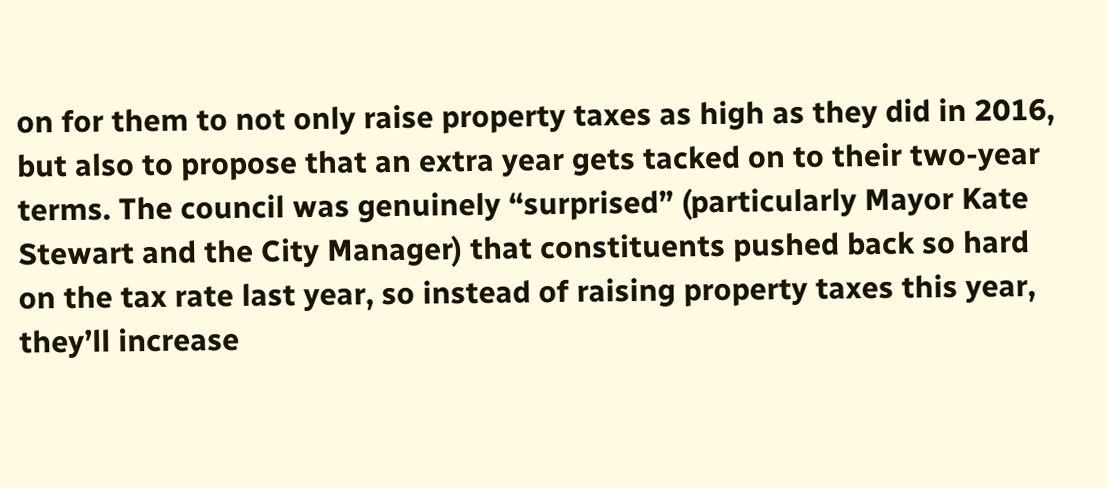on for them to not only raise property taxes as high as they did in 2016, but also to propose that an extra year gets tacked on to their two-year terms. The council was genuinely “surprised” (particularly Mayor Kate Stewart and the City Manager) that constituents pushed back so hard on the tax rate last year, so instead of raising property taxes this year, they’ll increase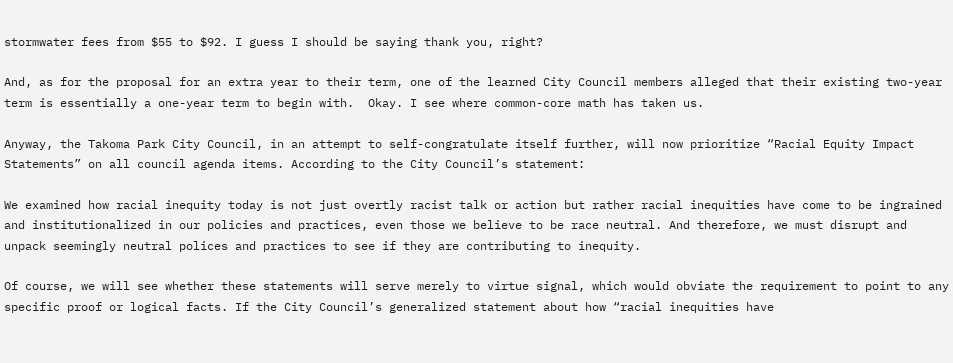stormwater fees from $55 to $92. I guess I should be saying thank you, right?

And, as for the proposal for an extra year to their term, one of the learned City Council members alleged that their existing two-year term is essentially a one-year term to begin with.  Okay. I see where common-core math has taken us.

Anyway, the Takoma Park City Council, in an attempt to self-congratulate itself further, will now prioritize “Racial Equity Impact Statements” on all council agenda items. According to the City Council’s statement:

We examined how racial inequity today is not just overtly racist talk or action but rather racial inequities have come to be ingrained and institutionalized in our policies and practices, even those we believe to be race neutral. And therefore, we must disrupt and unpack seemingly neutral polices and practices to see if they are contributing to inequity.

Of course, we will see whether these statements will serve merely to virtue signal, which would obviate the requirement to point to any specific proof or logical facts. If the City Council’s generalized statement about how “racial inequities have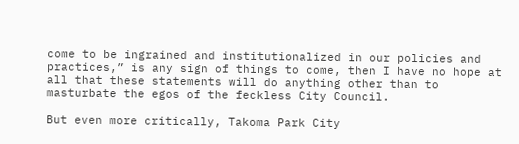come to be ingrained and institutionalized in our policies and practices,” is any sign of things to come, then I have no hope at all that these statements will do anything other than to masturbate the egos of the feckless City Council.

But even more critically, Takoma Park City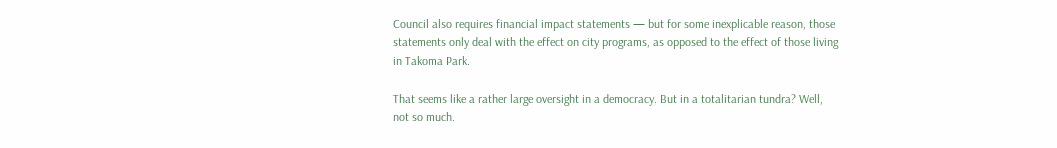Council also requires financial impact statements — but for some inexplicable reason, those statements only deal with the effect on city programs, as opposed to the effect of those living in Takoma Park.

That seems like a rather large oversight in a democracy. But in a totalitarian tundra? Well, not so much.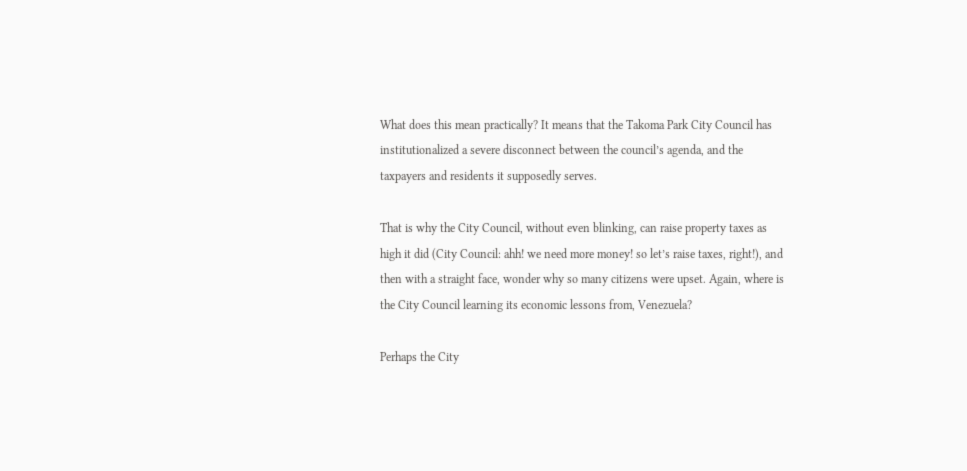What does this mean practically? It means that the Takoma Park City Council has institutionalized a severe disconnect between the council’s agenda, and the taxpayers and residents it supposedly serves.

That is why the City Council, without even blinking, can raise property taxes as high it did (City Council: ahh! we need more money! so let’s raise taxes, right!), and then with a straight face, wonder why so many citizens were upset. Again, where is the City Council learning its economic lessons from, Venezuela?

Perhaps the City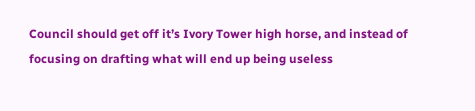Council should get off it’s Ivory Tower high horse, and instead of focusing on drafting what will end up being useless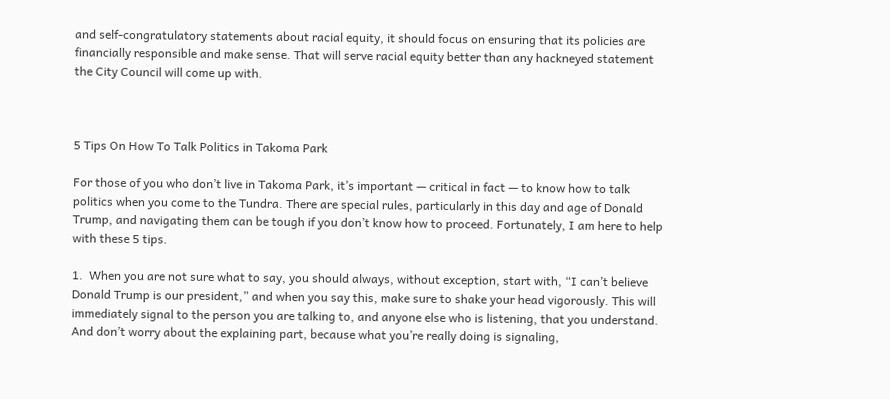and self-congratulatory statements about racial equity, it should focus on ensuring that its policies are financially responsible and make sense. That will serve racial equity better than any hackneyed statement the City Council will come up with.



5 Tips On How To Talk Politics in Takoma Park

For those of you who don’t live in Takoma Park, it’s important — critical in fact — to know how to talk politics when you come to the Tundra. There are special rules, particularly in this day and age of Donald Trump, and navigating them can be tough if you don’t know how to proceed. Fortunately, I am here to help with these 5 tips.

1.  When you are not sure what to say, you should always, without exception, start with, “I can’t believe Donald Trump is our president,” and when you say this, make sure to shake your head vigorously. This will immediately signal to the person you are talking to, and anyone else who is listening, that you understand. And don’t worry about the explaining part, because what you’re really doing is signaling,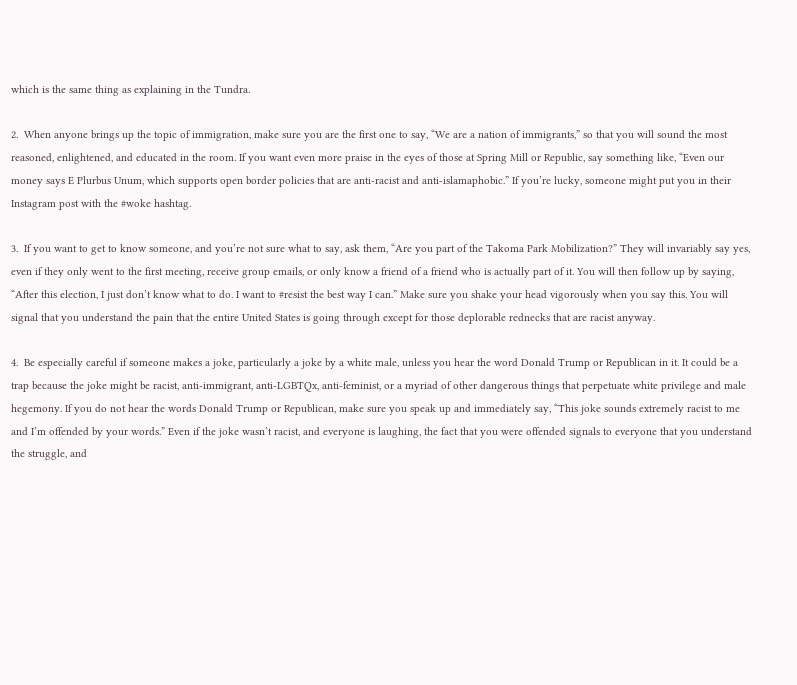which is the same thing as explaining in the Tundra.

2.  When anyone brings up the topic of immigration, make sure you are the first one to say, “We are a nation of immigrants,” so that you will sound the most reasoned, enlightened, and educated in the room. If you want even more praise in the eyes of those at Spring Mill or Republic, say something like, “Even our money says E Plurbus Unum, which supports open border policies that are anti-racist and anti-islamaphobic.” If you’re lucky, someone might put you in their Instagram post with the #woke hashtag.

3.  If you want to get to know someone, and you’re not sure what to say, ask them, “Are you part of the Takoma Park Mobilization?” They will invariably say yes, even if they only went to the first meeting, receive group emails, or only know a friend of a friend who is actually part of it. You will then follow up by saying, “After this election, I just don’t know what to do. I want to #resist the best way I can.” Make sure you shake your head vigorously when you say this. You will signal that you understand the pain that the entire United States is going through except for those deplorable rednecks that are racist anyway.

4.  Be especially careful if someone makes a joke, particularly a joke by a white male, unless you hear the word Donald Trump or Republican in it. It could be a trap because the joke might be racist, anti-immigrant, anti-LGBTQx, anti-feminist, or a myriad of other dangerous things that perpetuate white privilege and male hegemony. If you do not hear the words Donald Trump or Republican, make sure you speak up and immediately say, “This joke sounds extremely racist to me and I’m offended by your words.” Even if the joke wasn’t racist, and everyone is laughing, the fact that you were offended signals to everyone that you understand the struggle, and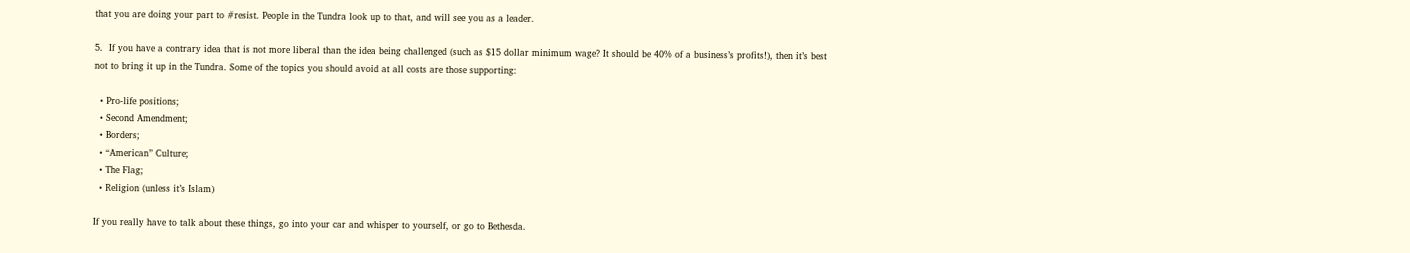that you are doing your part to #resist. People in the Tundra look up to that, and will see you as a leader.

5.  If you have a contrary idea that is not more liberal than the idea being challenged (such as $15 dollar minimum wage? It should be 40% of a business’s profits!), then it’s best not to bring it up in the Tundra. Some of the topics you should avoid at all costs are those supporting:

  • Pro-life positions;
  • Second Amendment;
  • Borders;
  • “American” Culture;
  • The Flag;
  • Religion (unless it’s Islam)

If you really have to talk about these things, go into your car and whisper to yourself, or go to Bethesda.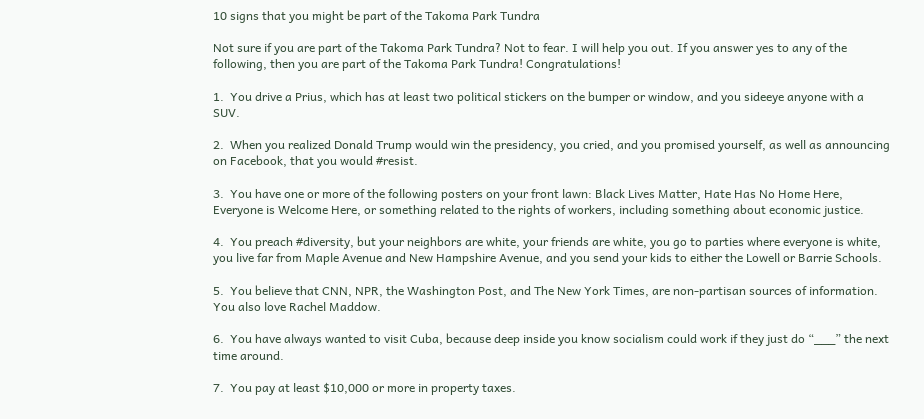10 signs that you might be part of the Takoma Park Tundra

Not sure if you are part of the Takoma Park Tundra? Not to fear. I will help you out. If you answer yes to any of the following, then you are part of the Takoma Park Tundra! Congratulations!

1.  You drive a Prius, which has at least two political stickers on the bumper or window, and you sideeye anyone with a SUV.

2.  When you realized Donald Trump would win the presidency, you cried, and you promised yourself, as well as announcing on Facebook, that you would #resist.

3.  You have one or more of the following posters on your front lawn: Black Lives Matter, Hate Has No Home Here, Everyone is Welcome Here, or something related to the rights of workers, including something about economic justice.

4.  You preach #diversity, but your neighbors are white, your friends are white, you go to parties where everyone is white, you live far from Maple Avenue and New Hampshire Avenue, and you send your kids to either the Lowell or Barrie Schools.

5.  You believe that CNN, NPR, the Washington Post, and The New York Times, are non-partisan sources of information. You also love Rachel Maddow.

6.  You have always wanted to visit Cuba, because deep inside you know socialism could work if they just do “___” the next time around.

7.  You pay at least $10,000 or more in property taxes.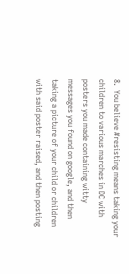8.  You believe #resisting means taking your children to various marches in DC with posters you made containing witty messages you found on google, and then taking a picture of your child or children with said poster raised, and then posting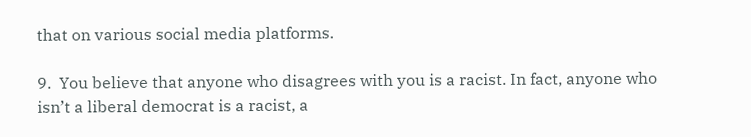that on various social media platforms.

9.  You believe that anyone who disagrees with you is a racist. In fact, anyone who isn’t a liberal democrat is a racist, a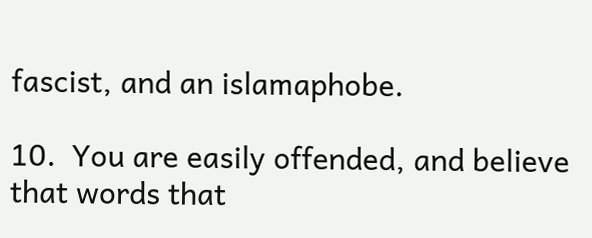fascist, and an islamaphobe.

10.  You are easily offended, and believe that words that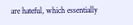are hateful, which essentially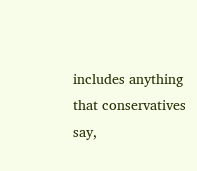includes anything that conservatives say,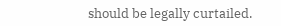should be legally curtailed.